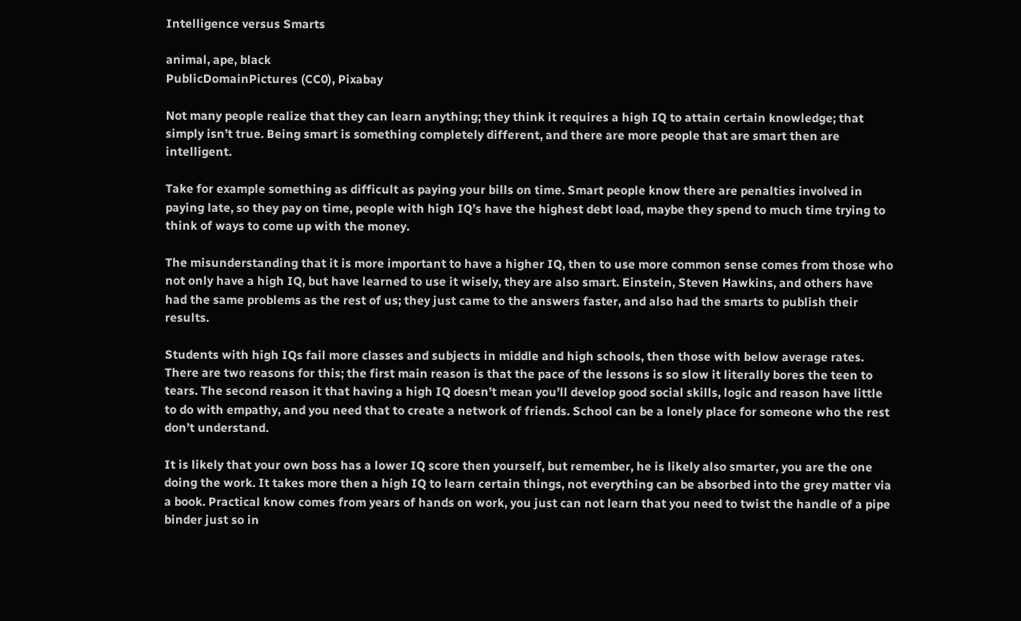Intelligence versus Smarts

animal, ape, black
PublicDomainPictures (CC0), Pixabay

Not many people realize that they can learn anything; they think it requires a high IQ to attain certain knowledge; that simply isn’t true. Being smart is something completely different, and there are more people that are smart then are intelligent.

Take for example something as difficult as paying your bills on time. Smart people know there are penalties involved in paying late, so they pay on time, people with high IQ’s have the highest debt load, maybe they spend to much time trying to think of ways to come up with the money.

The misunderstanding that it is more important to have a higher IQ, then to use more common sense comes from those who not only have a high IQ, but have learned to use it wisely, they are also smart. Einstein, Steven Hawkins, and others have had the same problems as the rest of us; they just came to the answers faster, and also had the smarts to publish their results.

Students with high IQs fail more classes and subjects in middle and high schools, then those with below average rates. There are two reasons for this; the first main reason is that the pace of the lessons is so slow it literally bores the teen to tears. The second reason it that having a high IQ doesn’t mean you’ll develop good social skills, logic and reason have little to do with empathy, and you need that to create a network of friends. School can be a lonely place for someone who the rest don’t understand.

It is likely that your own boss has a lower IQ score then yourself, but remember, he is likely also smarter, you are the one doing the work. It takes more then a high IQ to learn certain things, not everything can be absorbed into the grey matter via a book. Practical know comes from years of hands on work, you just can not learn that you need to twist the handle of a pipe binder just so in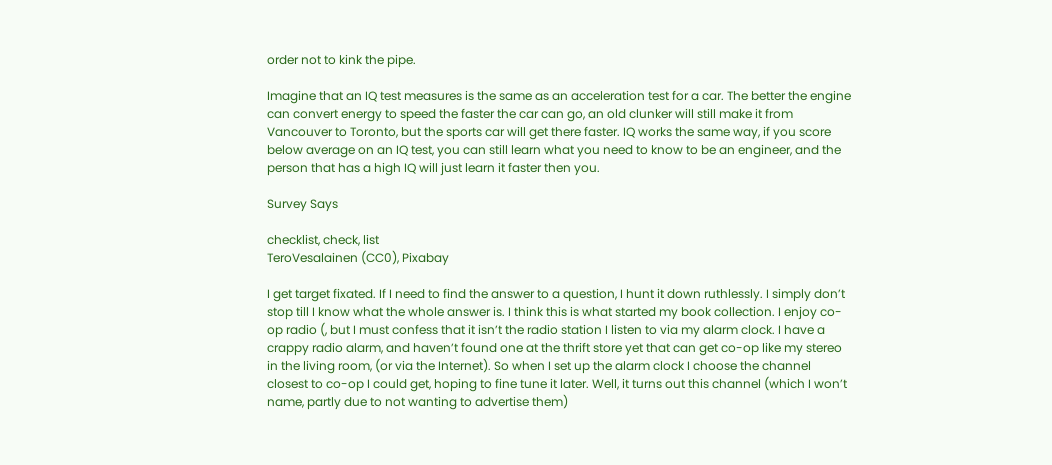order not to kink the pipe.

Imagine that an IQ test measures is the same as an acceleration test for a car. The better the engine can convert energy to speed the faster the car can go, an old clunker will still make it from Vancouver to Toronto, but the sports car will get there faster. IQ works the same way, if you score below average on an IQ test, you can still learn what you need to know to be an engineer, and the person that has a high IQ will just learn it faster then you.

Survey Says

checklist, check, list
TeroVesalainen (CC0), Pixabay

I get target fixated. If I need to find the answer to a question, I hunt it down ruthlessly. I simply don’t stop till I know what the whole answer is. I think this is what started my book collection. I enjoy co-op radio (, but I must confess that it isn’t the radio station I listen to via my alarm clock. I have a crappy radio alarm, and haven’t found one at the thrift store yet that can get co-op like my stereo in the living room, (or via the Internet). So when I set up the alarm clock I choose the channel closest to co-op I could get, hoping to fine tune it later. Well, it turns out this channel (which I won’t name, partly due to not wanting to advertise them)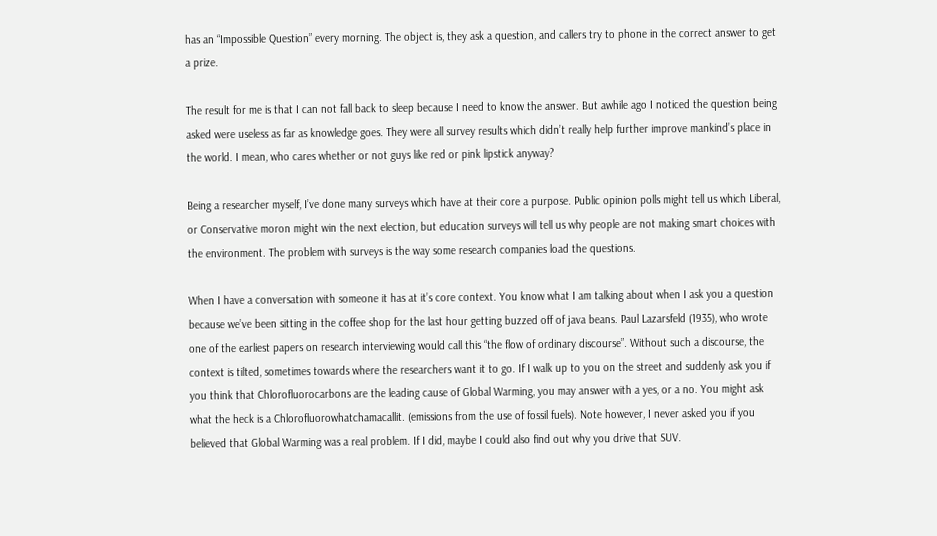has an “Impossible Question” every morning. The object is, they ask a question, and callers try to phone in the correct answer to get a prize.

The result for me is that I can not fall back to sleep because I need to know the answer. But awhile ago I noticed the question being asked were useless as far as knowledge goes. They were all survey results which didn’t really help further improve mankind’s place in the world. I mean, who cares whether or not guys like red or pink lipstick anyway?

Being a researcher myself, I’ve done many surveys which have at their core a purpose. Public opinion polls might tell us which Liberal, or Conservative moron might win the next election, but education surveys will tell us why people are not making smart choices with the environment. The problem with surveys is the way some research companies load the questions.

When I have a conversation with someone it has at it’s core context. You know what I am talking about when I ask you a question because we’ve been sitting in the coffee shop for the last hour getting buzzed off of java beans. Paul Lazarsfeld (1935), who wrote one of the earliest papers on research interviewing would call this “the flow of ordinary discourse”. Without such a discourse, the context is tilted, sometimes towards where the researchers want it to go. If I walk up to you on the street and suddenly ask you if you think that Chlorofluorocarbons are the leading cause of Global Warming, you may answer with a yes, or a no. You might ask what the heck is a Chlorofluorowhatchamacallit. (emissions from the use of fossil fuels). Note however, I never asked you if you believed that Global Warming was a real problem. If I did, maybe I could also find out why you drive that SUV.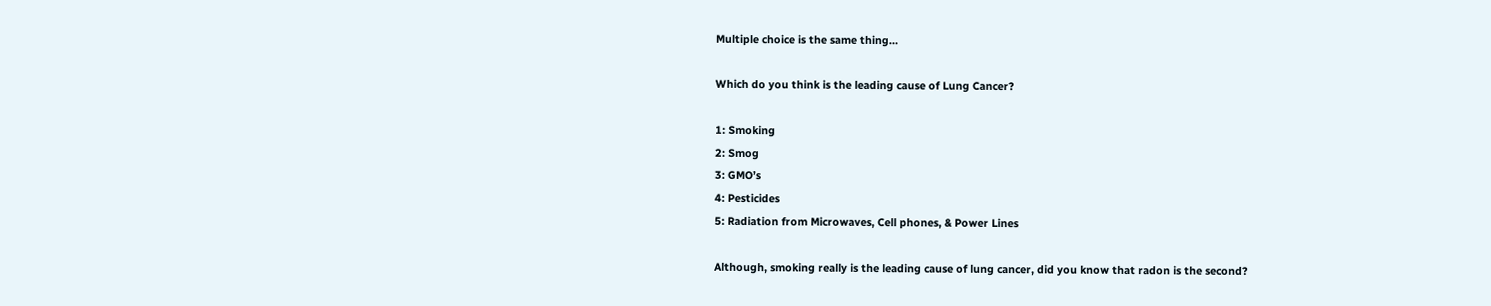Multiple choice is the same thing…

Which do you think is the leading cause of Lung Cancer?

1: Smoking
2: Smog
3: GMO’s
4: Pesticides
5: Radiation from Microwaves, Cell phones, & Power Lines

Although, smoking really is the leading cause of lung cancer, did you know that radon is the second?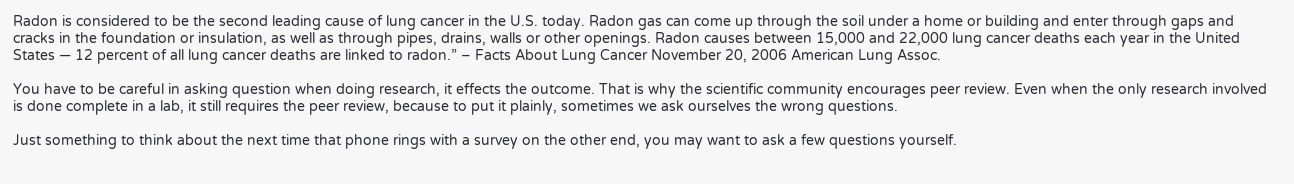Radon is considered to be the second leading cause of lung cancer in the U.S. today. Radon gas can come up through the soil under a home or building and enter through gaps and cracks in the foundation or insulation, as well as through pipes, drains, walls or other openings. Radon causes between 15,000 and 22,000 lung cancer deaths each year in the United States — 12 percent of all lung cancer deaths are linked to radon.” – Facts About Lung Cancer November 20, 2006 American Lung Assoc.

You have to be careful in asking question when doing research, it effects the outcome. That is why the scientific community encourages peer review. Even when the only research involved is done complete in a lab, it still requires the peer review, because to put it plainly, sometimes we ask ourselves the wrong questions.

Just something to think about the next time that phone rings with a survey on the other end, you may want to ask a few questions yourself.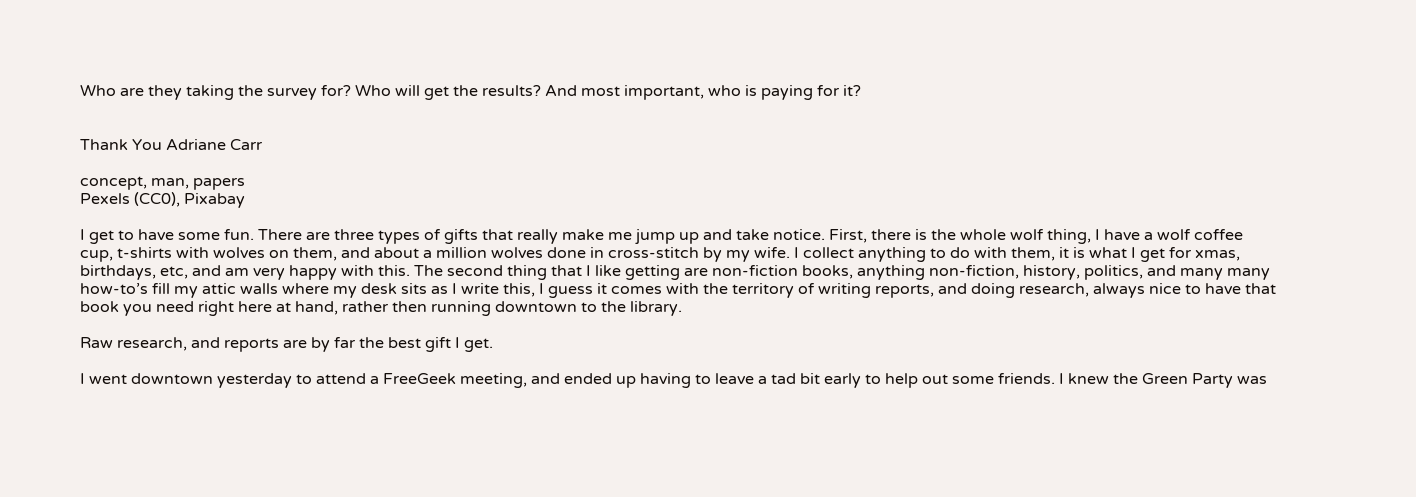Who are they taking the survey for? Who will get the results? And most important, who is paying for it?


Thank You Adriane Carr

concept, man, papers
Pexels (CC0), Pixabay

I get to have some fun. There are three types of gifts that really make me jump up and take notice. First, there is the whole wolf thing, I have a wolf coffee cup, t-shirts with wolves on them, and about a million wolves done in cross-stitch by my wife. I collect anything to do with them, it is what I get for xmas, birthdays, etc, and am very happy with this. The second thing that I like getting are non-fiction books, anything non-fiction, history, politics, and many many how-to’s fill my attic walls where my desk sits as I write this, I guess it comes with the territory of writing reports, and doing research, always nice to have that book you need right here at hand, rather then running downtown to the library.

Raw research, and reports are by far the best gift I get.

I went downtown yesterday to attend a FreeGeek meeting, and ended up having to leave a tad bit early to help out some friends. I knew the Green Party was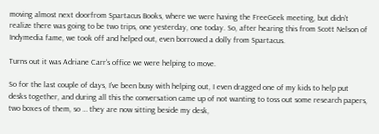moving almost next doorfrom Spartacus Books, where we were having the FreeGeek meeting, but didn’t realize there was going to be two trips, one yesterday, one today. So, after hearing this from Scott Nelson of Indymedia fame, we took off and helped out, even borrowed a dolly from Spartacus.

Turns out it was Adriane Carr‘s office we were helping to move.

So for the last couple of days, I’ve been busy with helping out, I even dragged one of my kids to help put desks together, and during all this the conversation came up of not wanting to toss out some research papers, two boxes of them, so … they are now sitting beside my desk,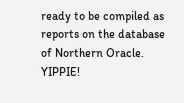ready to be compiled as reports on the database of Northern Oracle. YIPPIE!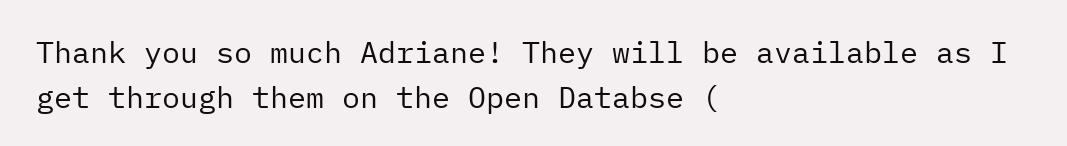Thank you so much Adriane! They will be available as I get through them on the Open Databse (